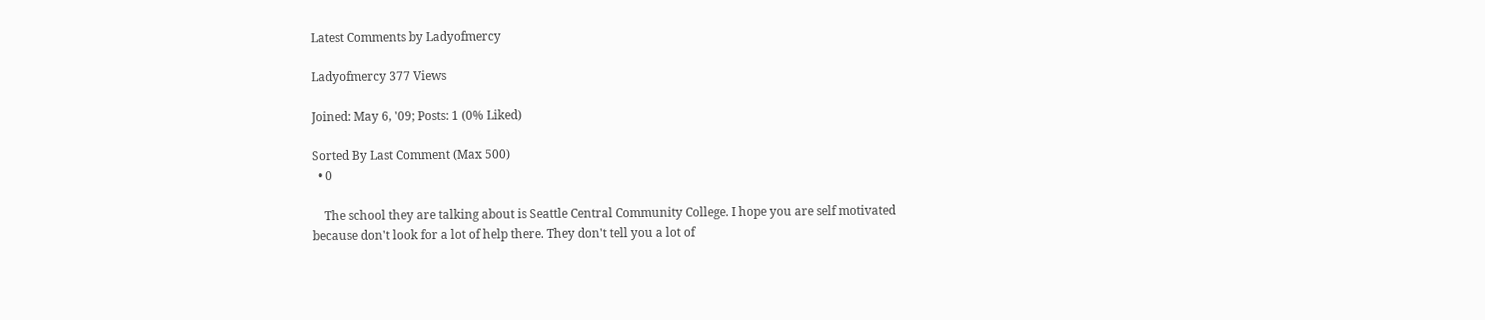Latest Comments by Ladyofmercy

Ladyofmercy 377 Views

Joined: May 6, '09; Posts: 1 (0% Liked)

Sorted By Last Comment (Max 500)
  • 0

    The school they are talking about is Seattle Central Community College. I hope you are self motivated because don't look for a lot of help there. They don't tell you a lot of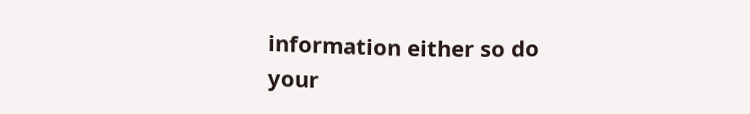information either so do your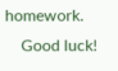homework.
    Good luck!